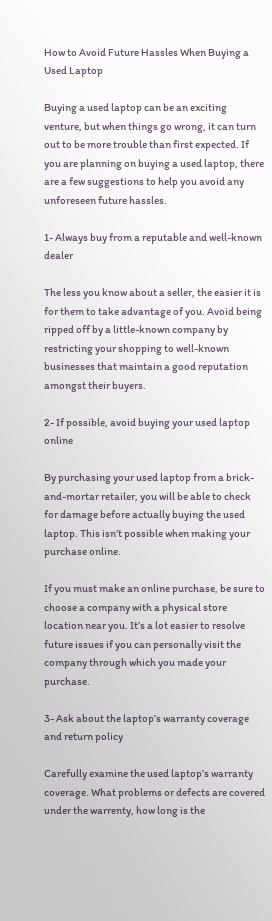How to Avoid Future Hassles When Buying a Used Laptop

Buying a used laptop can be an exciting venture, but when things go wrong, it can turn out to be more trouble than first expected. If you are planning on buying a used laptop, there are a few suggestions to help you avoid any unforeseen future hassles.

1- Always buy from a reputable and well-known dealer

The less you know about a seller, the easier it is for them to take advantage of you. Avoid being ripped off by a little-known company by restricting your shopping to well-known businesses that maintain a good reputation amongst their buyers.

2- If possible, avoid buying your used laptop online

By purchasing your used laptop from a brick-and-mortar retailer, you will be able to check for damage before actually buying the used laptop. This isn’t possible when making your purchase online.

If you must make an online purchase, be sure to choose a company with a physical store location near you. It’s a lot easier to resolve future issues if you can personally visit the company through which you made your purchase.

3- Ask about the laptop’s warranty coverage and return policy

Carefully examine the used laptop’s warranty coverage. What problems or defects are covered under the warrenty, how long is the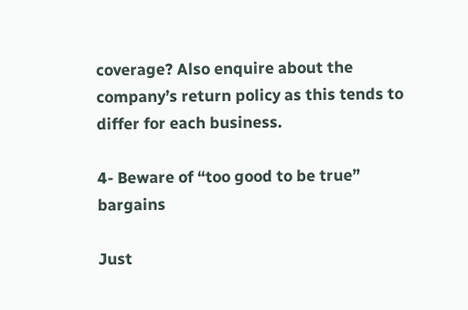coverage? Also enquire about the company’s return policy as this tends to differ for each business.

4- Beware of “too good to be true” bargains

Just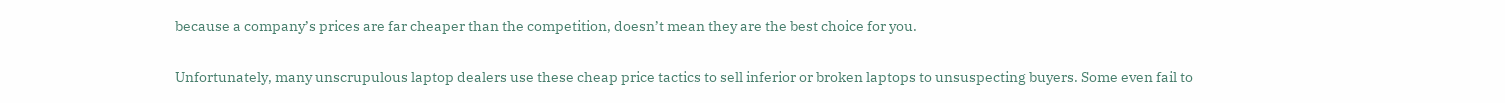because a company’s prices are far cheaper than the competition, doesn’t mean they are the best choice for you.

Unfortunately, many unscrupulous laptop dealers use these cheap price tactics to sell inferior or broken laptops to unsuspecting buyers. Some even fail to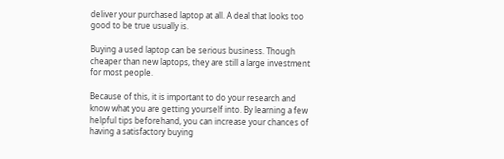deliver your purchased laptop at all. A deal that looks too good to be true usually is.

Buying a used laptop can be serious business. Though cheaper than new laptops, they are still a large investment for most people.

Because of this, it is important to do your research and know what you are getting yourself into. By learning a few helpful tips beforehand, you can increase your chances of having a satisfactory buying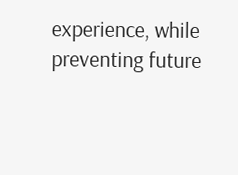experience, while preventing future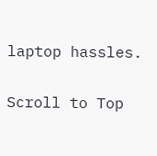laptop hassles.

Scroll to Top